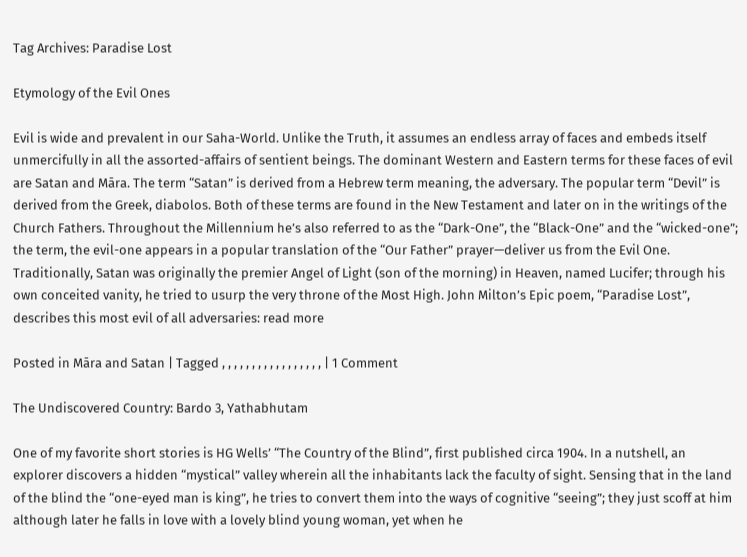Tag Archives: Paradise Lost

Etymology of the Evil Ones

Evil is wide and prevalent in our Saha-World. Unlike the Truth, it assumes an endless array of faces and embeds itself unmercifully in all the assorted-affairs of sentient beings. The dominant Western and Eastern terms for these faces of evil are Satan and Māra. The term “Satan” is derived from a Hebrew term meaning, the adversary. The popular term “Devil” is derived from the Greek, diabolos. Both of these terms are found in the New Testament and later on in the writings of the Church Fathers. Throughout the Millennium he’s also referred to as the “Dark-One”, the “Black-One” and the “wicked-one”; the term, the evil-one appears in a popular translation of the “Our Father” prayer—deliver us from the Evil One. Traditionally, Satan was originally the premier Angel of Light (son of the morning) in Heaven, named Lucifer; through his own conceited vanity, he tried to usurp the very throne of the Most High. John Milton’s Epic poem, “Paradise Lost”, describes this most evil of all adversaries: read more

Posted in Māra and Satan | Tagged , , , , , , , , , , , , , , , , , | 1 Comment

The Undiscovered Country: Bardo 3, Yathabhutam

One of my favorite short stories is HG Wells’ “The Country of the Blind”, first published circa 1904. In a nutshell, an explorer discovers a hidden “mystical” valley wherein all the inhabitants lack the faculty of sight. Sensing that in the land of the blind the “one-eyed man is king”, he tries to convert them into the ways of cognitive “seeing”; they just scoff at him although later he falls in love with a lovely blind young woman, yet when he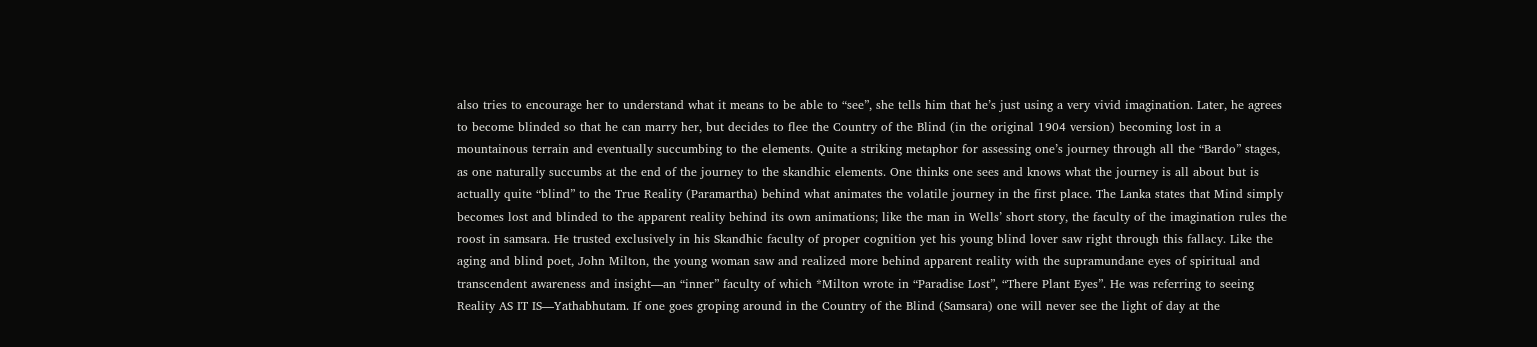also tries to encourage her to understand what it means to be able to “see”, she tells him that he’s just using a very vivid imagination. Later, he agrees to become blinded so that he can marry her, but decides to flee the Country of the Blind (in the original 1904 version) becoming lost in a mountainous terrain and eventually succumbing to the elements. Quite a striking metaphor for assessing one’s journey through all the “Bardo” stages, as one naturally succumbs at the end of the journey to the skandhic elements. One thinks one sees and knows what the journey is all about but is actually quite “blind” to the True Reality (Paramartha) behind what animates the volatile journey in the first place. The Lanka states that Mind simply becomes lost and blinded to the apparent reality behind its own animations; like the man in Wells’ short story, the faculty of the imagination rules the roost in samsara. He trusted exclusively in his Skandhic faculty of proper cognition yet his young blind lover saw right through this fallacy. Like the aging and blind poet, John Milton, the young woman saw and realized more behind apparent reality with the supramundane eyes of spiritual and transcendent awareness and insight—an “inner” faculty of which *Milton wrote in “Paradise Lost”, “There Plant Eyes”. He was referring to seeing Reality AS IT IS—Yathabhutam. If one goes groping around in the Country of the Blind (Samsara) one will never see the light of day at the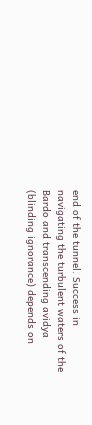end of the tunnel. Success in navigating the turbulent waters of the Bardo and transcending avidya (blinding ignorance) depends on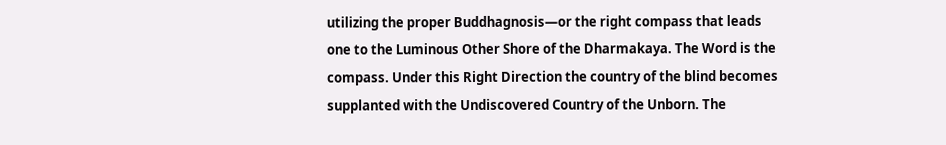utilizing the proper Buddhagnosis—or the right compass that leads one to the Luminous Other Shore of the Dharmakaya. The Word is the compass. Under this Right Direction the country of the blind becomes supplanted with the Undiscovered Country of the Unborn. The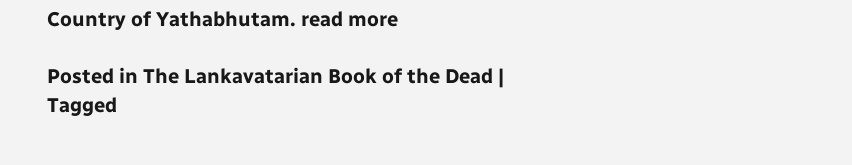Country of Yathabhutam. read more

Posted in The Lankavatarian Book of the Dead | Tagged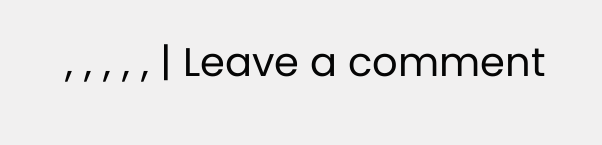, , , , , | Leave a comment